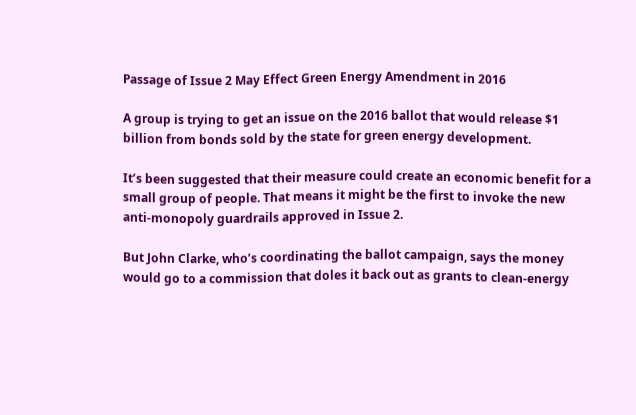Passage of Issue 2 May Effect Green Energy Amendment in 2016

A group is trying to get an issue on the 2016 ballot that would release $1 billion from bonds sold by the state for green energy development.

It’s been suggested that their measure could create an economic benefit for a small group of people. That means it might be the first to invoke the new anti-monopoly guardrails approved in Issue 2.

But John Clarke, who’s coordinating the ballot campaign, says the money would go to a commission that doles it back out as grants to clean-energy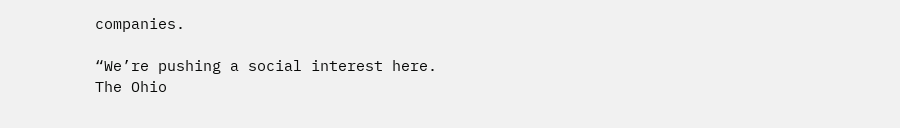companies.

“We’re pushing a social interest here. The Ohio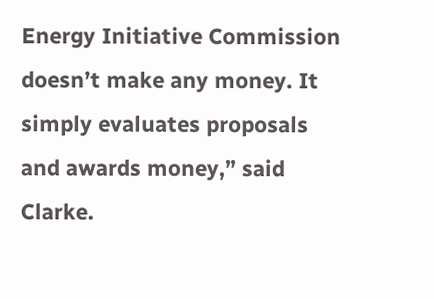Energy Initiative Commission doesn’t make any money. It simply evaluates proposals and awards money,” said Clarke.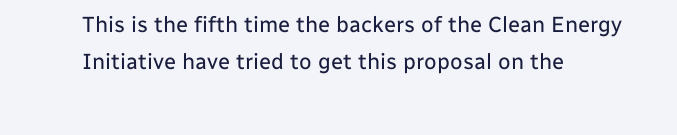This is the fifth time the backers of the Clean Energy Initiative have tried to get this proposal on the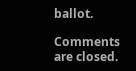ballot.

Comments are closed.